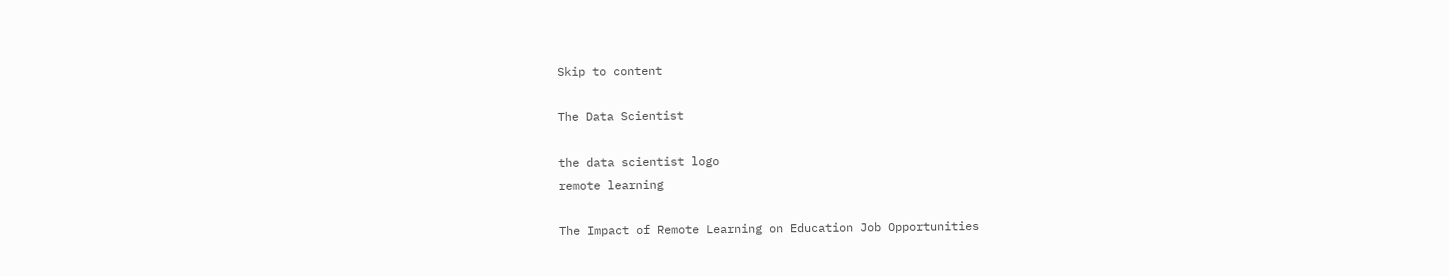Skip to content

The Data Scientist

the data scientist logo
remote learning

The Impact of Remote Learning on Education Job Opportunities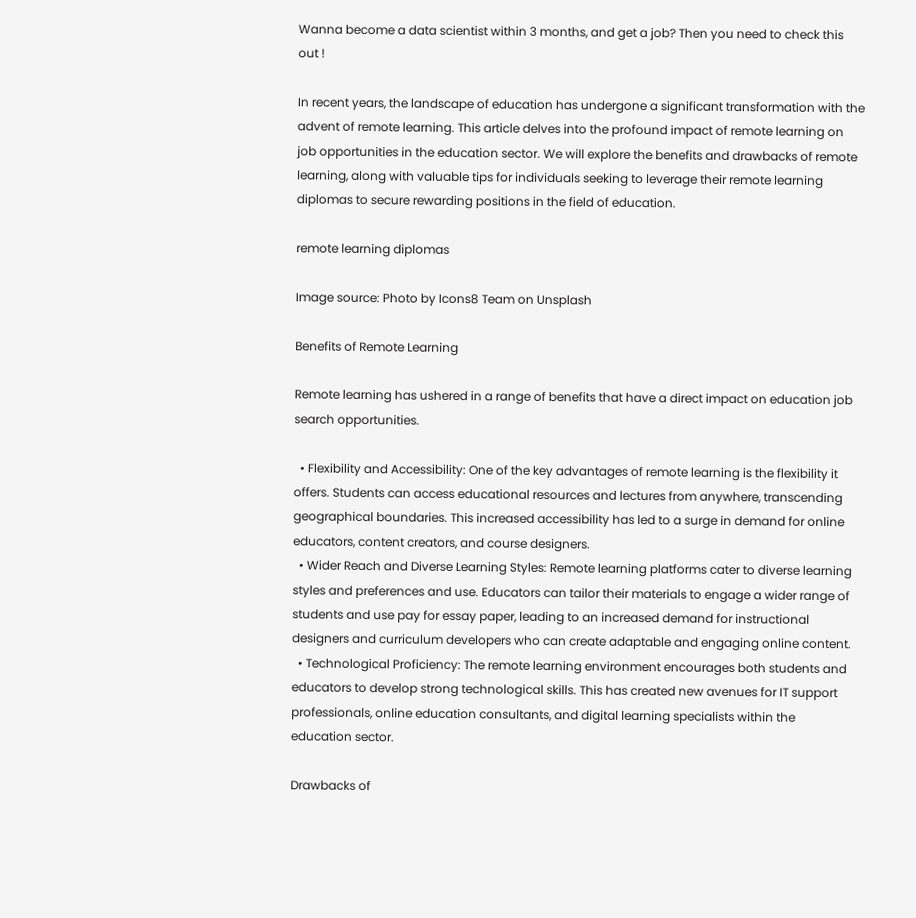Wanna become a data scientist within 3 months, and get a job? Then you need to check this out !

In recent years, the landscape of education has undergone a significant transformation with the advent of remote learning. This article delves into the profound impact of remote learning on job opportunities in the education sector. We will explore the benefits and drawbacks of remote learning, along with valuable tips for individuals seeking to leverage their remote learning diplomas to secure rewarding positions in the field of education.

remote learning diplomas

Image source: Photo by Icons8 Team on Unsplash

Benefits of Remote Learning

Remote learning has ushered in a range of benefits that have a direct impact on education job search opportunities.

  • Flexibility and Accessibility: One of the key advantages of remote learning is the flexibility it offers. Students can access educational resources and lectures from anywhere, transcending geographical boundaries. This increased accessibility has led to a surge in demand for online educators, content creators, and course designers.
  • Wider Reach and Diverse Learning Styles: Remote learning platforms cater to diverse learning styles and preferences and use. Educators can tailor their materials to engage a wider range of students and use pay for essay paper, leading to an increased demand for instructional designers and curriculum developers who can create adaptable and engaging online content.
  • Technological Proficiency: The remote learning environment encourages both students and educators to develop strong technological skills. This has created new avenues for IT support professionals, online education consultants, and digital learning specialists within the education sector.

Drawbacks of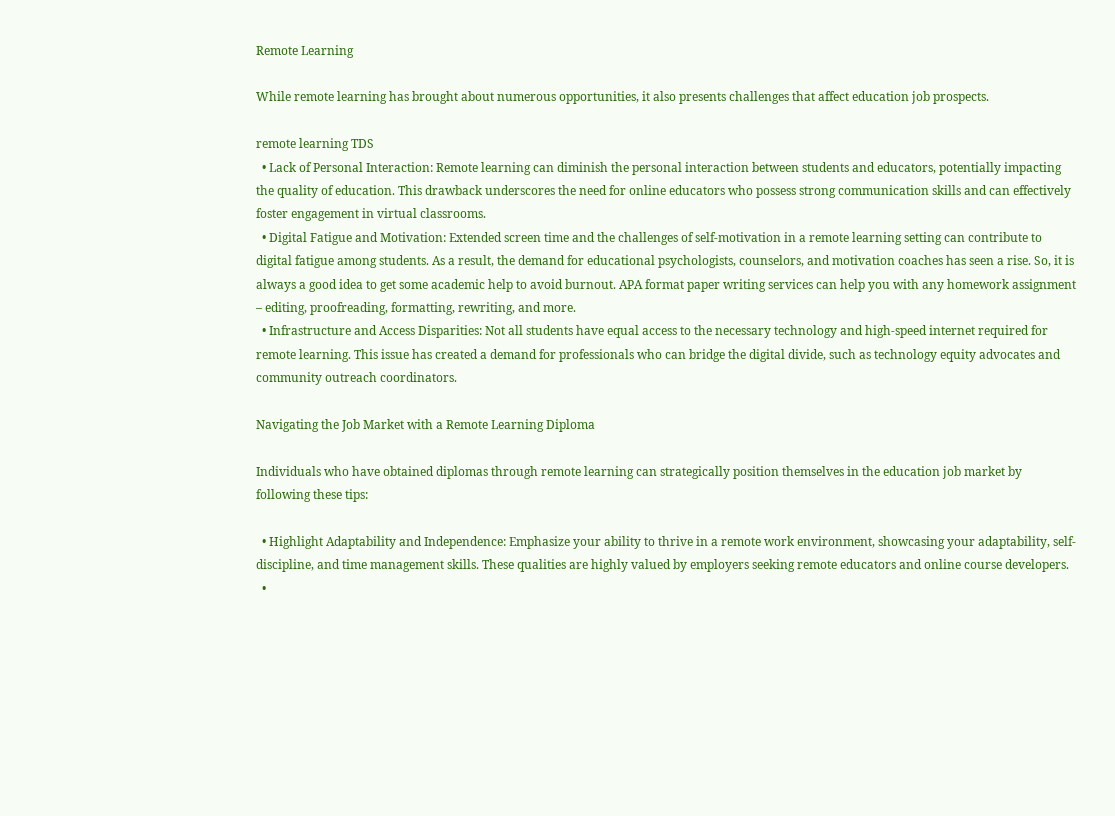Remote Learning

While remote learning has brought about numerous opportunities, it also presents challenges that affect education job prospects.

remote learning TDS
  • Lack of Personal Interaction: Remote learning can diminish the personal interaction between students and educators, potentially impacting the quality of education. This drawback underscores the need for online educators who possess strong communication skills and can effectively foster engagement in virtual classrooms.
  • Digital Fatigue and Motivation: Extended screen time and the challenges of self-motivation in a remote learning setting can contribute to digital fatigue among students. As a result, the demand for educational psychologists, counselors, and motivation coaches has seen a rise. So, it is always a good idea to get some academic help to avoid burnout. APA format paper writing services can help you with any homework assignment – editing, proofreading, formatting, rewriting, and more.
  • Infrastructure and Access Disparities: Not all students have equal access to the necessary technology and high-speed internet required for remote learning. This issue has created a demand for professionals who can bridge the digital divide, such as technology equity advocates and community outreach coordinators.

Navigating the Job Market with a Remote Learning Diploma

Individuals who have obtained diplomas through remote learning can strategically position themselves in the education job market by following these tips:

  • Highlight Adaptability and Independence: Emphasize your ability to thrive in a remote work environment, showcasing your adaptability, self-discipline, and time management skills. These qualities are highly valued by employers seeking remote educators and online course developers.
  •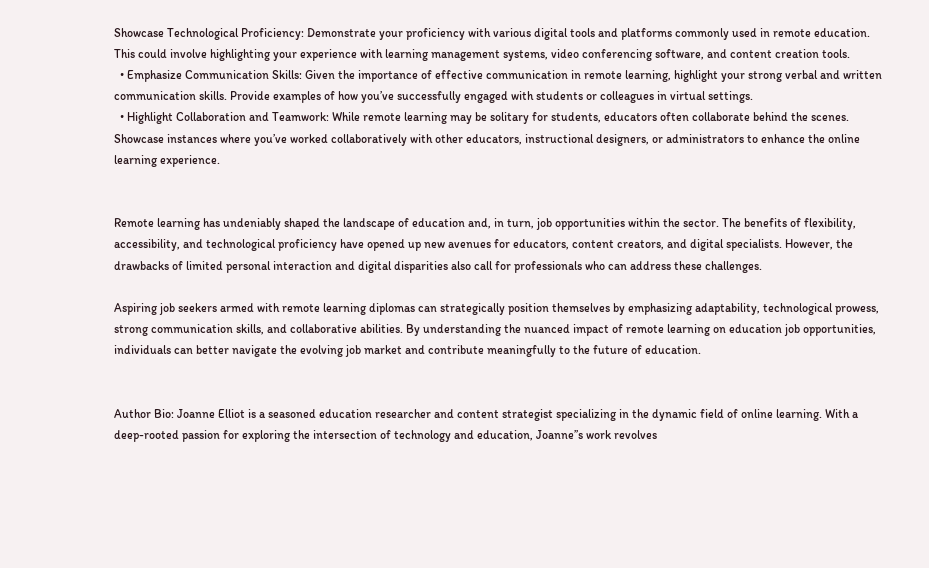Showcase Technological Proficiency: Demonstrate your proficiency with various digital tools and platforms commonly used in remote education. This could involve highlighting your experience with learning management systems, video conferencing software, and content creation tools.
  • Emphasize Communication Skills: Given the importance of effective communication in remote learning, highlight your strong verbal and written communication skills. Provide examples of how you’ve successfully engaged with students or colleagues in virtual settings.
  • Highlight Collaboration and Teamwork: While remote learning may be solitary for students, educators often collaborate behind the scenes. Showcase instances where you’ve worked collaboratively with other educators, instructional designers, or administrators to enhance the online learning experience.


Remote learning has undeniably shaped the landscape of education and, in turn, job opportunities within the sector. The benefits of flexibility, accessibility, and technological proficiency have opened up new avenues for educators, content creators, and digital specialists. However, the drawbacks of limited personal interaction and digital disparities also call for professionals who can address these challenges.

Aspiring job seekers armed with remote learning diplomas can strategically position themselves by emphasizing adaptability, technological prowess, strong communication skills, and collaborative abilities. By understanding the nuanced impact of remote learning on education job opportunities, individuals can better navigate the evolving job market and contribute meaningfully to the future of education.


Author Bio: Joanne Elliot is a seasoned education researcher and content strategist specializing in the dynamic field of online learning. With a deep-rooted passion for exploring the intersection of technology and education, Joanne’’s work revolves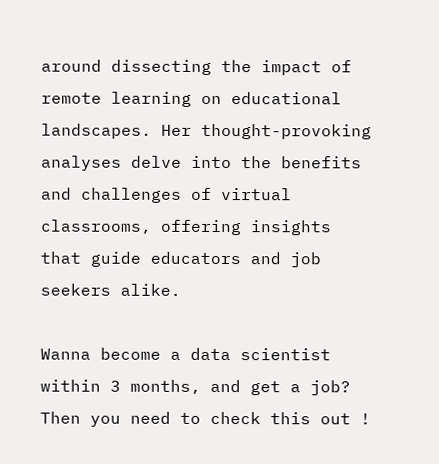around dissecting the impact of remote learning on educational landscapes. Her thought-provoking analyses delve into the benefits and challenges of virtual classrooms, offering insights that guide educators and job seekers alike.

Wanna become a data scientist within 3 months, and get a job? Then you need to check this out !